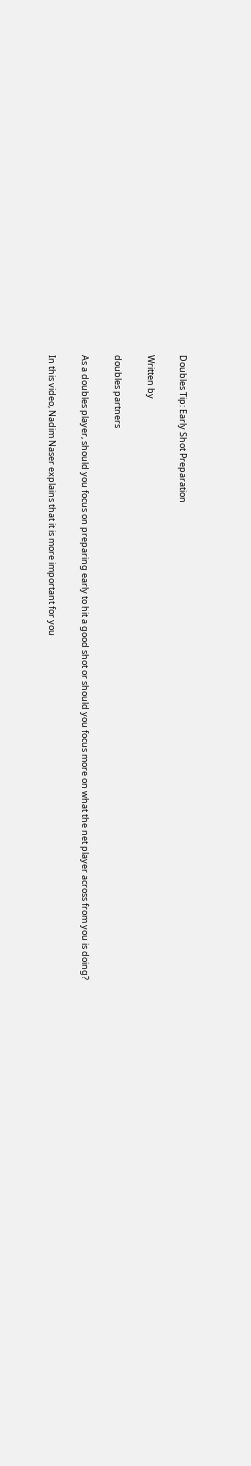Doubles Tip: Early Shot Preparation

Written by

doubles partners

As a doubles player, should you focus on preparing early to hit a good shot or should you focus more on what the net player across from you is doing?

In this video, Nadim Naser explains that it is more important for you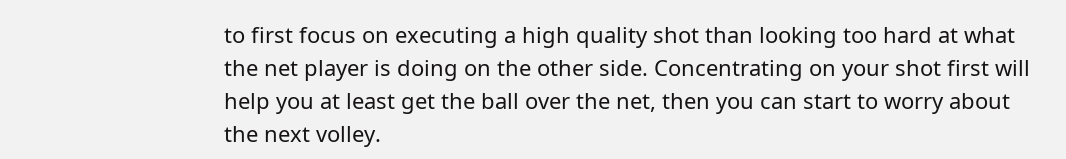to first focus on executing a high quality shot than looking too hard at what the net player is doing on the other side. Concentrating on your shot first will help you at least get the ball over the net, then you can start to worry about the next volley.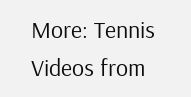More: Tennis Videos from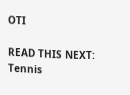OTI

READ THIS NEXT: Tennis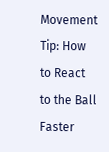Movement Tip: How to React to the Ball Faster